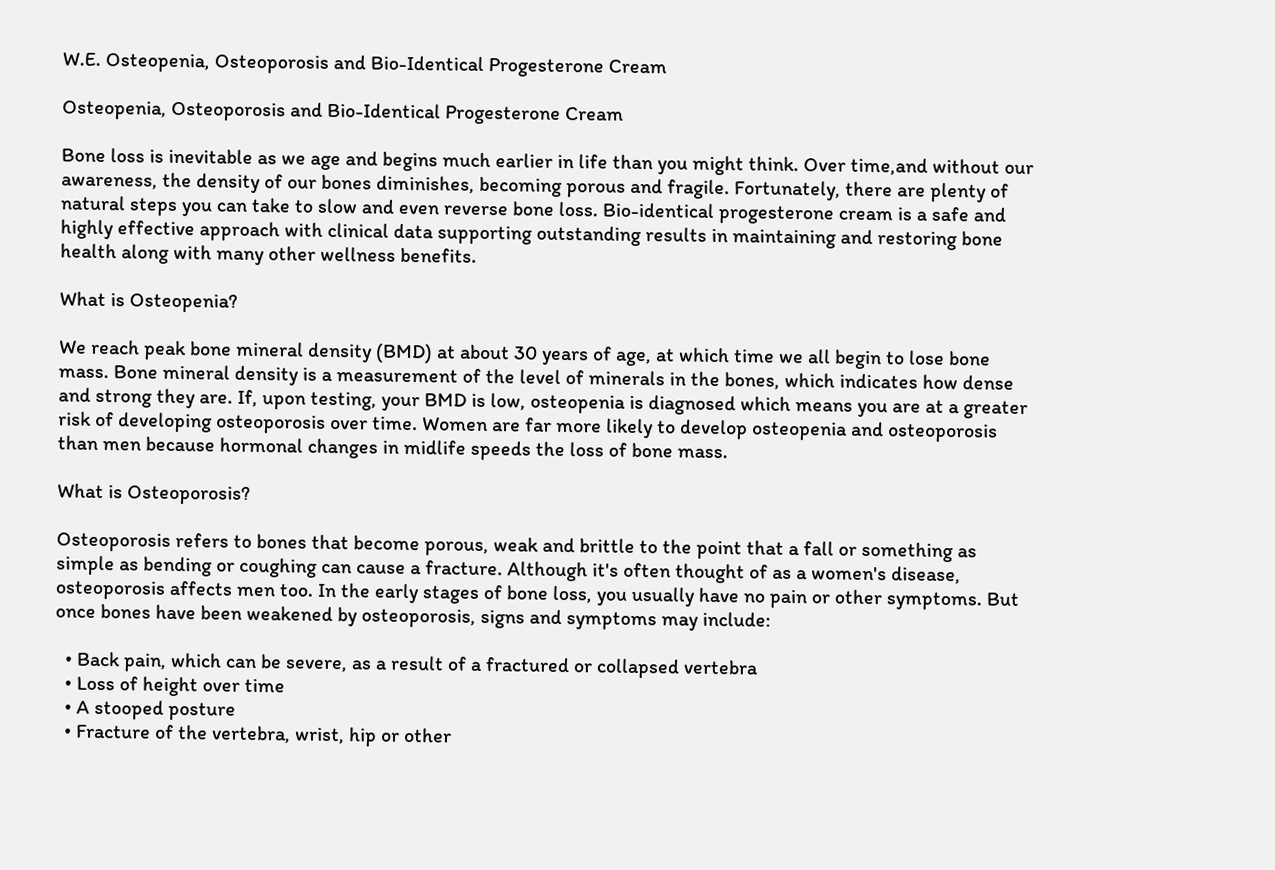W.E. Osteopenia, Osteoporosis and Bio-Identical Progesterone Cream

Osteopenia, Osteoporosis and Bio-Identical Progesterone Cream

Bone loss is inevitable as we age and begins much earlier in life than you might think. Over time,and without our awareness, the density of our bones diminishes, becoming porous and fragile. Fortunately, there are plenty of natural steps you can take to slow and even reverse bone loss. Bio-identical progesterone cream is a safe and highly effective approach with clinical data supporting outstanding results in maintaining and restoring bone health along with many other wellness benefits.

What is Osteopenia?

We reach peak bone mineral density (BMD) at about 30 years of age, at which time we all begin to lose bone mass. Bone mineral density is a measurement of the level of minerals in the bones, which indicates how dense and strong they are. If, upon testing, your BMD is low, osteopenia is diagnosed which means you are at a greater risk of developing osteoporosis over time. Women are far more likely to develop osteopenia and osteoporosis than men because hormonal changes in midlife speeds the loss of bone mass.

What is Osteoporosis?

Osteoporosis refers to bones that become porous, weak and brittle to the point that a fall or something as simple as bending or coughing can cause a fracture. Although it's often thought of as a women's disease, osteoporosis affects men too. In the early stages of bone loss, you usually have no pain or other symptoms. But once bones have been weakened by osteoporosis, signs and symptoms may include:

  • Back pain, which can be severe, as a result of a fractured or collapsed vertebra
  • Loss of height over time
  • A stooped posture
  • Fracture of the vertebra, wrist, hip or other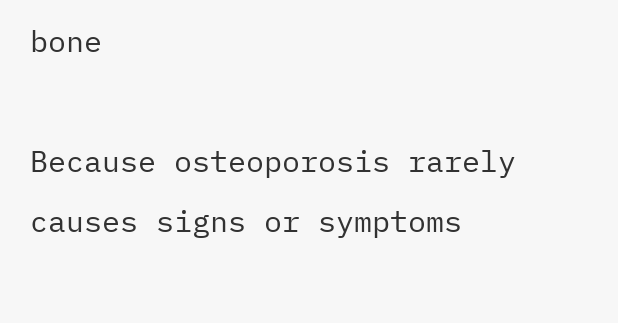bone

Because osteoporosis rarely causes signs or symptoms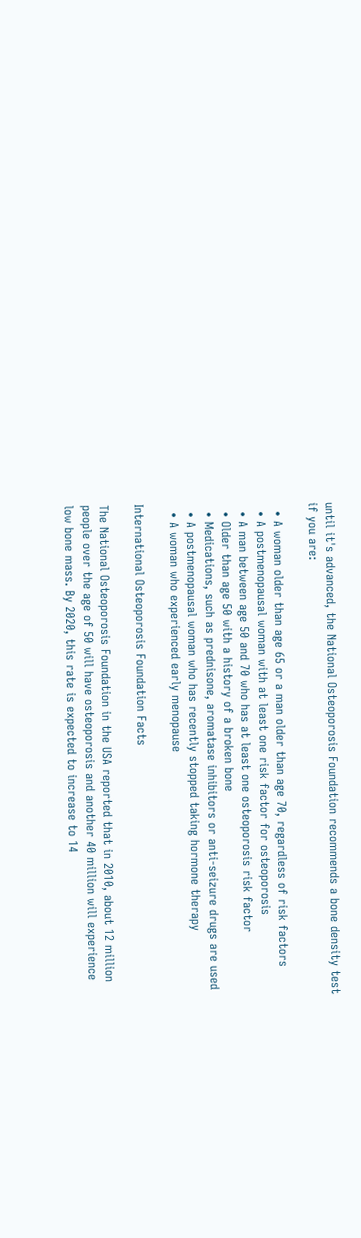until it's advanced, the National Osteoporosis Foundation recommends a bone density test if you are:

  • A woman older than age 65 or a man older than age 70, regardless of risk factors
  • A postmenopausal woman with at least one risk factor for osteoporosis
  • A man between age 50 and 70 who has at least one osteoporosis risk factor
  • Older than age 50 with a history of a broken bone
  • Medications, such as prednisone, aromatase inhibitors or anti-seizure drugs are used
  • A postmenopausal woman who has recently stopped taking hormone therapy
  • A woman who experienced early menopause

International Osteoporosis Foundation Facts

The National Osteoporosis Foundation in the USA reported that in 2010, about 12 million people over the age of 50 will have osteoporosis and another 40 million will experience low bone mass. By 2020, this rate is expected to increase to 14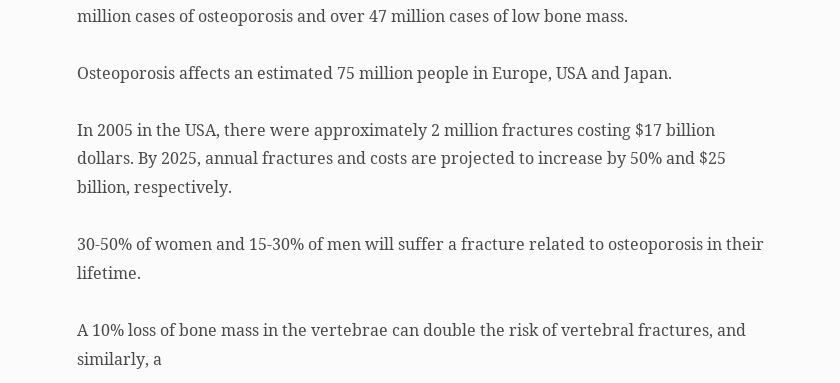million cases of osteoporosis and over 47 million cases of low bone mass.

Osteoporosis affects an estimated 75 million people in Europe, USA and Japan.

In 2005 in the USA, there were approximately 2 million fractures costing $17 billion dollars. By 2025, annual fractures and costs are projected to increase by 50% and $25 billion, respectively.

30-50% of women and 15-30% of men will suffer a fracture related to osteoporosis in their lifetime.

A 10% loss of bone mass in the vertebrae can double the risk of vertebral fractures, and similarly, a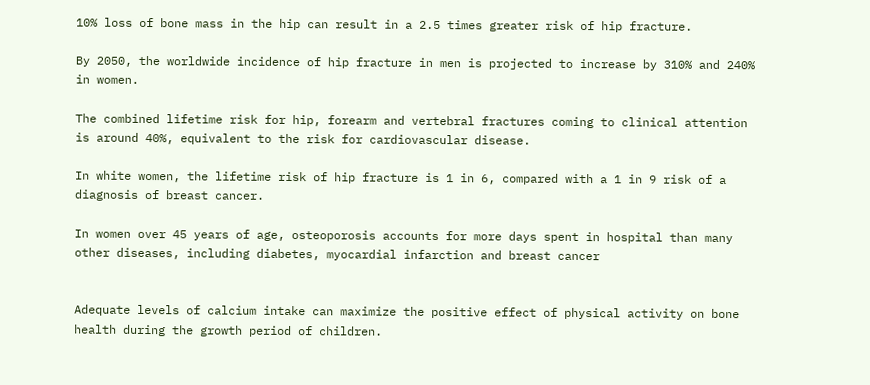10% loss of bone mass in the hip can result in a 2.5 times greater risk of hip fracture.

By 2050, the worldwide incidence of hip fracture in men is projected to increase by 310% and 240% in women.

The combined lifetime risk for hip, forearm and vertebral fractures coming to clinical attention is around 40%, equivalent to the risk for cardiovascular disease.

In white women, the lifetime risk of hip fracture is 1 in 6, compared with a 1 in 9 risk of a diagnosis of breast cancer.

In women over 45 years of age, osteoporosis accounts for more days spent in hospital than many other diseases, including diabetes, myocardial infarction and breast cancer


Adequate levels of calcium intake can maximize the positive effect of physical activity on bone health during the growth period of children.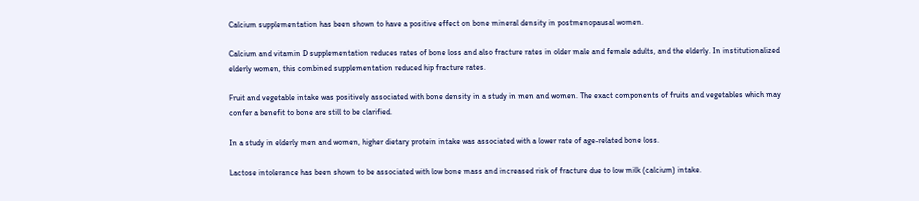Calcium supplementation has been shown to have a positive effect on bone mineral density in postmenopausal women.

Calcium and vitamin D supplementation reduces rates of bone loss and also fracture rates in older male and female adults, and the elderly. In institutionalized elderly women, this combined supplementation reduced hip fracture rates.

Fruit and vegetable intake was positively associated with bone density in a study in men and women. The exact components of fruits and vegetables which may confer a benefit to bone are still to be clarified.

In a study in elderly men and women, higher dietary protein intake was associated with a lower rate of age-related bone loss.

Lactose intolerance has been shown to be associated with low bone mass and increased risk of fracture due to low milk (calcium) intake.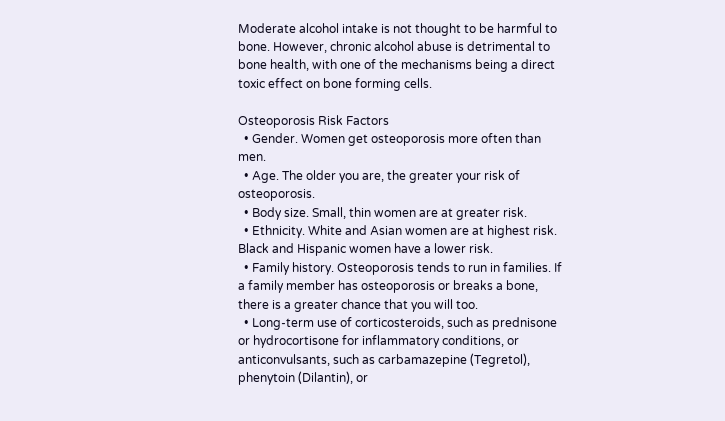Moderate alcohol intake is not thought to be harmful to bone. However, chronic alcohol abuse is detrimental to bone health, with one of the mechanisms being a direct toxic effect on bone forming cells.

Osteoporosis Risk Factors
  • Gender. Women get osteoporosis more often than men.
  • Age. The older you are, the greater your risk of osteoporosis.
  • Body size. Small, thin women are at greater risk.
  • Ethnicity. White and Asian women are at highest risk. Black and Hispanic women have a lower risk.
  • Family history. Osteoporosis tends to run in families. If a family member has osteoporosis or breaks a bone, there is a greater chance that you will too.
  • Long-term use of corticosteroids, such as prednisone or hydrocortisone for inflammatory conditions, or anticonvulsants, such as carbamazepine (Tegretol), phenytoin (Dilantin), or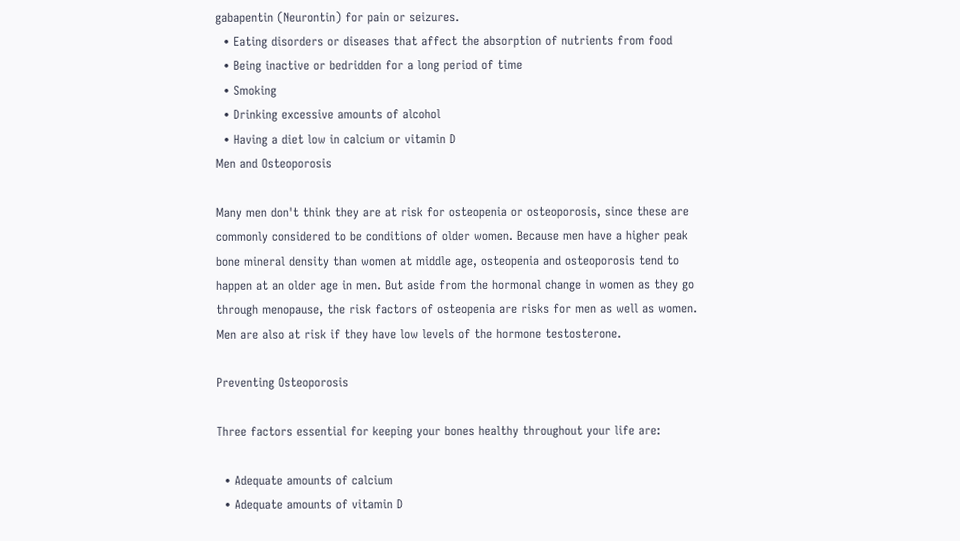gabapentin (Neurontin) for pain or seizures.
  • Eating disorders or diseases that affect the absorption of nutrients from food
  • Being inactive or bedridden for a long period of time
  • Smoking
  • Drinking excessive amounts of alcohol
  • Having a diet low in calcium or vitamin D
Men and Osteoporosis

Many men don't think they are at risk for osteopenia or osteoporosis, since these are commonly considered to be conditions of older women. Because men have a higher peak bone mineral density than women at middle age, osteopenia and osteoporosis tend to happen at an older age in men. But aside from the hormonal change in women as they go through menopause, the risk factors of osteopenia are risks for men as well as women. Men are also at risk if they have low levels of the hormone testosterone.

Preventing Osteoporosis

Three factors essential for keeping your bones healthy throughout your life are:

  • Adequate amounts of calcium
  • Adequate amounts of vitamin D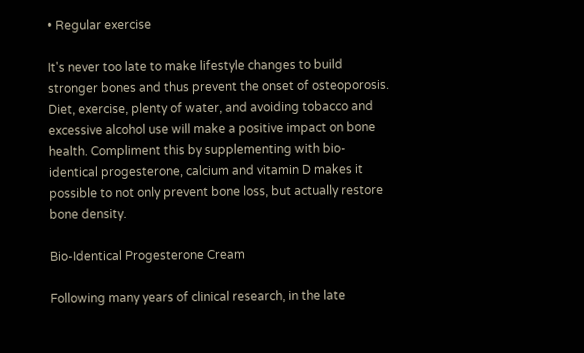• Regular exercise

It's never too late to make lifestyle changes to build stronger bones and thus prevent the onset of osteoporosis. Diet, exercise, plenty of water, and avoiding tobacco and excessive alcohol use will make a positive impact on bone health. Compliment this by supplementing with bio-identical progesterone, calcium and vitamin D makes it possible to not only prevent bone loss, but actually restore bone density.

Bio-Identical Progesterone Cream

Following many years of clinical research, in the late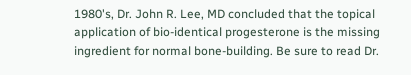1980's, Dr. John R. Lee, MD concluded that the topical application of bio-identical progesterone is the missing ingredient for normal bone-building. Be sure to read Dr.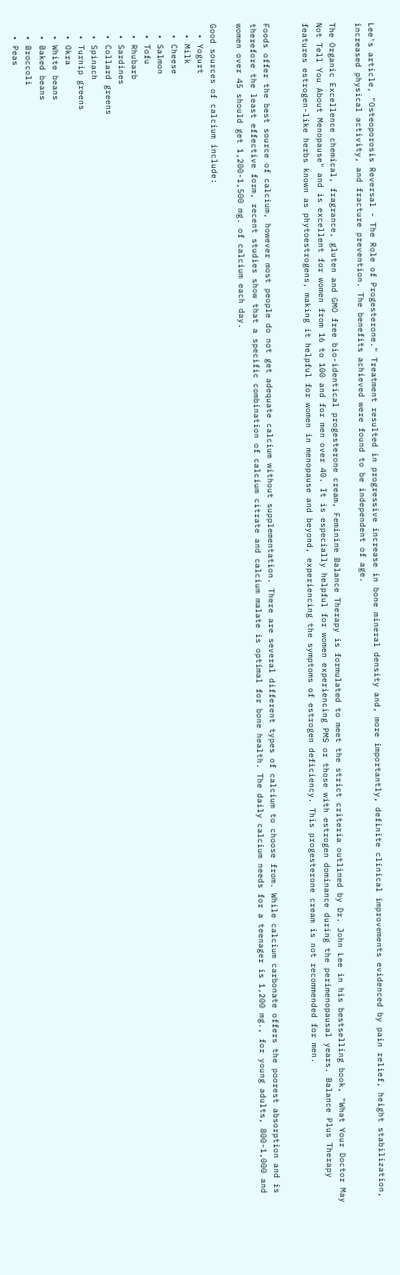Lee's article, "Osteoporosis Reversal - The Role of Progesterone." Treatment resulted in progressive increase in bone mineral density and, more importantly, definite clinical improvements evidenced by pain relief, height stabilization, increased physical activity, and fracture prevention. The benefits achieved were found to be independent of age.

The Organic Excellence chemical, fragrance, gluten and GMO free bio-identical progesterone cream, Feminine Balance Therapy is formulated to meet the strict criteria outlined by Dr. John Lee in his bestselling book, "What Your Doctor May Not Tell You About Menopause" and is excellent for women from 16 to 100 and for men over 40. It is especially helpful for women experiencing PMS or those with estrogen dominance during the perimenopausal years. Balance Plus Therapy features estrogen-like herbs known as phytoestrogens, making it helpful for women in menopause and beyond, experiencing the symptoms of estrogen deficiency. This progesterone cream is not recommended for men.


Foods offer the best source of calcium, however most people do not get adequate calcium without supplementation. There are several different types of calcium to choose from. While calcium carbonate offers the poorest absorption and is therefore the least effective form, recent studies show that a specific combination of calcium citrate and calcium malate is optimal for bone health. The daily calcium needs for a teenager is 1,200 mg., for young adults, 800-1,000 and women over 45 should get 1,200-1,500 mg. of calcium each day.

Good sources of calcium include:
  • Yogurt
  • Milk
  • Cheese
  • Salmon
  • Tofu
  • Rhubarb
  • Sardines
  • Collard greens
  • Spinach
  • Turnip greens
  • Okra
  • White beans
  • Baked beans
  • Broccoli
  • Peas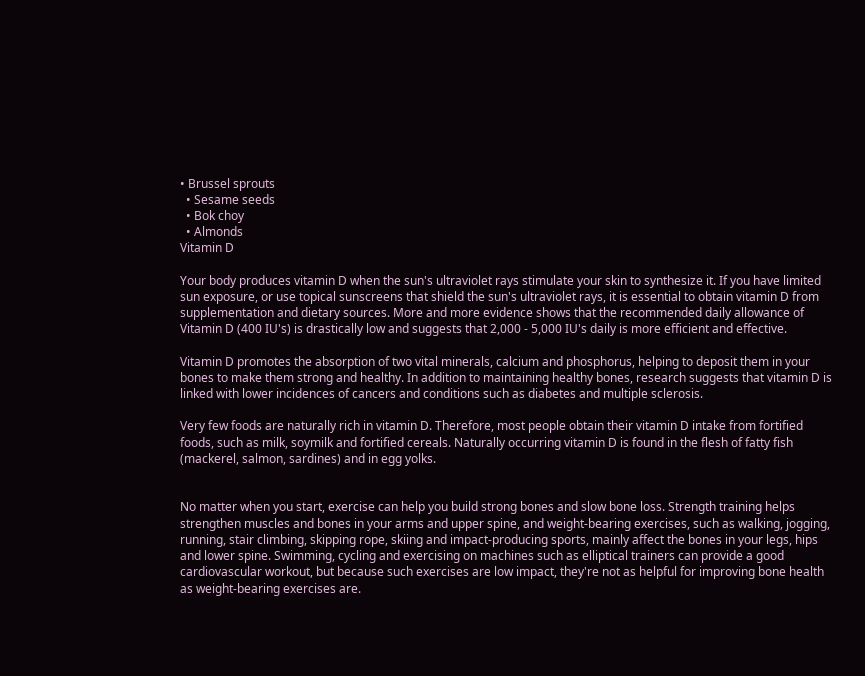• Brussel sprouts
  • Sesame seeds
  • Bok choy
  • Almonds
Vitamin D

Your body produces vitamin D when the sun's ultraviolet rays stimulate your skin to synthesize it. If you have limited sun exposure, or use topical sunscreens that shield the sun's ultraviolet rays, it is essential to obtain vitamin D from supplementation and dietary sources. More and more evidence shows that the recommended daily allowance of Vitamin D (400 IU's) is drastically low and suggests that 2,000 - 5,000 IU's daily is more efficient and effective.

Vitamin D promotes the absorption of two vital minerals, calcium and phosphorus, helping to deposit them in your bones to make them strong and healthy. In addition to maintaining healthy bones, research suggests that vitamin D is linked with lower incidences of cancers and conditions such as diabetes and multiple sclerosis.

Very few foods are naturally rich in vitamin D. Therefore, most people obtain their vitamin D intake from fortified foods, such as milk, soymilk and fortified cereals. Naturally occurring vitamin D is found in the flesh of fatty fish (mackerel, salmon, sardines) and in egg yolks.


No matter when you start, exercise can help you build strong bones and slow bone loss. Strength training helps strengthen muscles and bones in your arms and upper spine, and weight-bearing exercises, such as walking, jogging, running, stair climbing, skipping rope, skiing and impact-producing sports, mainly affect the bones in your legs, hips and lower spine. Swimming, cycling and exercising on machines such as elliptical trainers can provide a good cardiovascular workout, but because such exercises are low impact, they're not as helpful for improving bone health as weight-bearing exercises are.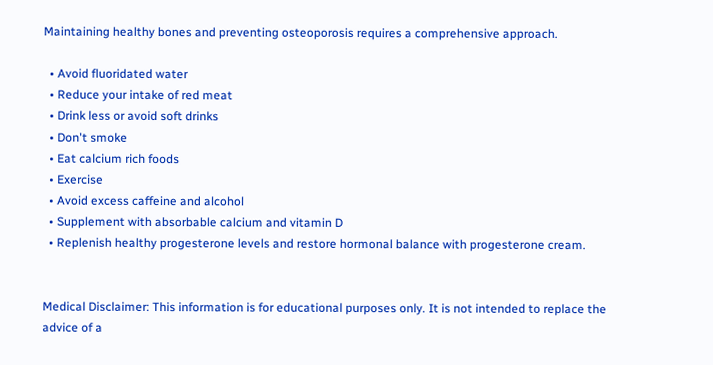Maintaining healthy bones and preventing osteoporosis requires a comprehensive approach.

  • Avoid fluoridated water
  • Reduce your intake of red meat
  • Drink less or avoid soft drinks
  • Don't smoke
  • Eat calcium rich foods
  • Exercise
  • Avoid excess caffeine and alcohol
  • Supplement with absorbable calcium and vitamin D
  • Replenish healthy progesterone levels and restore hormonal balance with progesterone cream.


Medical Disclaimer: This information is for educational purposes only. It is not intended to replace the advice of a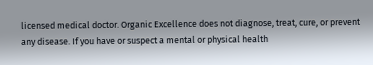licensed medical doctor. Organic Excellence does not diagnose, treat, cure, or prevent any disease. If you have or suspect a mental or physical health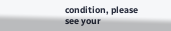condition, please see your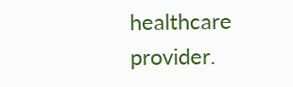healthcare provider.